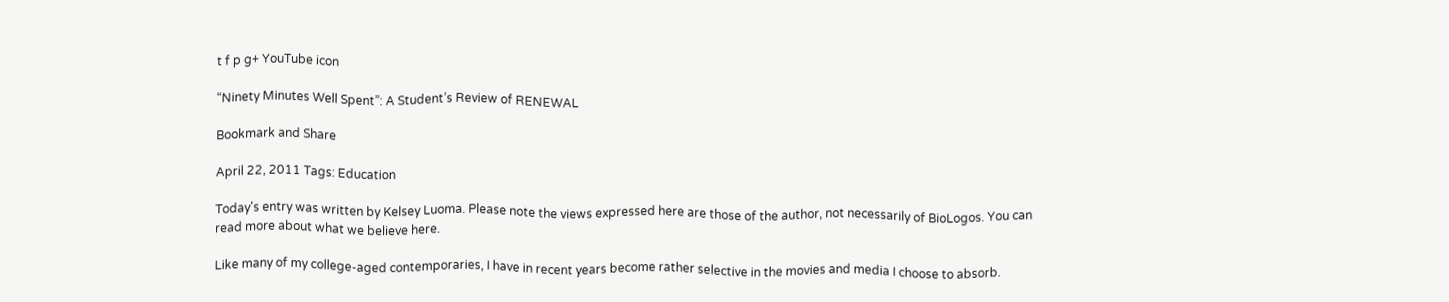t f p g+ YouTube icon

“Ninety Minutes Well Spent”: A Student’s Review of RENEWAL

Bookmark and Share

April 22, 2011 Tags: Education

Today's entry was written by Kelsey Luoma. Please note the views expressed here are those of the author, not necessarily of BioLogos. You can read more about what we believe here.

Like many of my college-aged contemporaries, I have in recent years become rather selective in the movies and media I choose to absorb.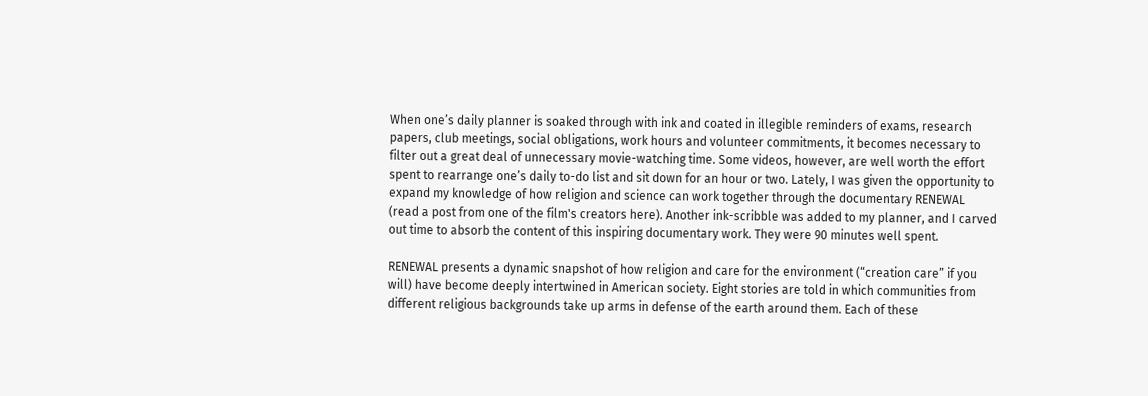When one’s daily planner is soaked through with ink and coated in illegible reminders of exams, research papers, club meetings, social obligations, work hours and volunteer commitments, it becomes necessary to filter out a great deal of unnecessary movie-watching time. Some videos, however, are well worth the effort spent to rearrange one’s daily to-do list and sit down for an hour or two. Lately, I was given the opportunity to expand my knowledge of how religion and science can work together through the documentary RENEWAL (read a post from one of the film's creators here). Another ink-scribble was added to my planner, and I carved out time to absorb the content of this inspiring documentary work. They were 90 minutes well spent.

RENEWAL presents a dynamic snapshot of how religion and care for the environment (“creation care” if you will) have become deeply intertwined in American society. Eight stories are told in which communities from different religious backgrounds take up arms in defense of the earth around them. Each of these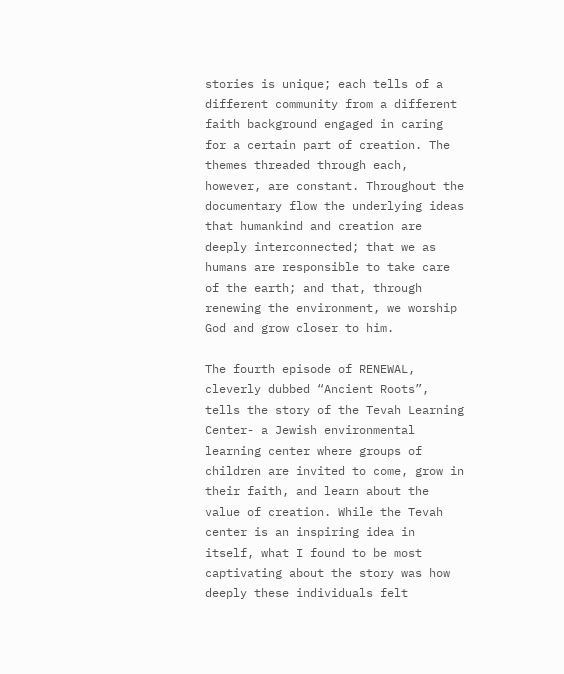stories is unique; each tells of a different community from a different faith background engaged in caring for a certain part of creation. The themes threaded through each, however, are constant. Throughout the documentary flow the underlying ideas that humankind and creation are deeply interconnected; that we as humans are responsible to take care of the earth; and that, through renewing the environment, we worship God and grow closer to him.

The fourth episode of RENEWAL, cleverly dubbed “Ancient Roots”, tells the story of the Tevah Learning Center- a Jewish environmental learning center where groups of children are invited to come, grow in their faith, and learn about the value of creation. While the Tevah center is an inspiring idea in itself, what I found to be most captivating about the story was how deeply these individuals felt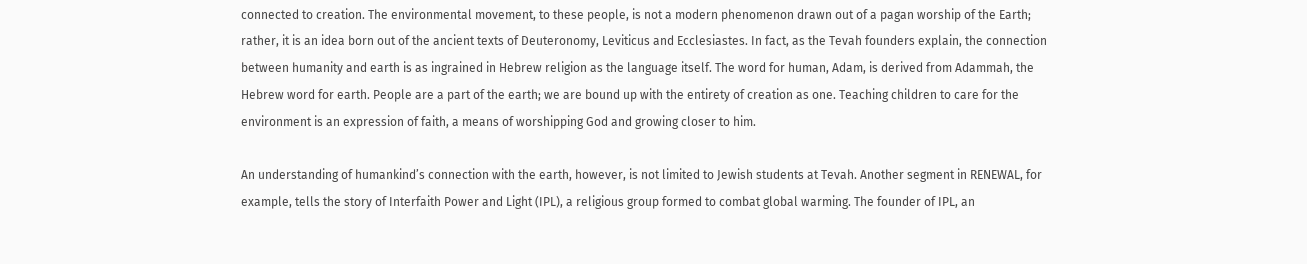connected to creation. The environmental movement, to these people, is not a modern phenomenon drawn out of a pagan worship of the Earth; rather, it is an idea born out of the ancient texts of Deuteronomy, Leviticus and Ecclesiastes. In fact, as the Tevah founders explain, the connection between humanity and earth is as ingrained in Hebrew religion as the language itself. The word for human, Adam, is derived from Adammah, the Hebrew word for earth. People are a part of the earth; we are bound up with the entirety of creation as one. Teaching children to care for the environment is an expression of faith, a means of worshipping God and growing closer to him.

An understanding of humankind’s connection with the earth, however, is not limited to Jewish students at Tevah. Another segment in RENEWAL, for example, tells the story of Interfaith Power and Light (IPL), a religious group formed to combat global warming. The founder of IPL, an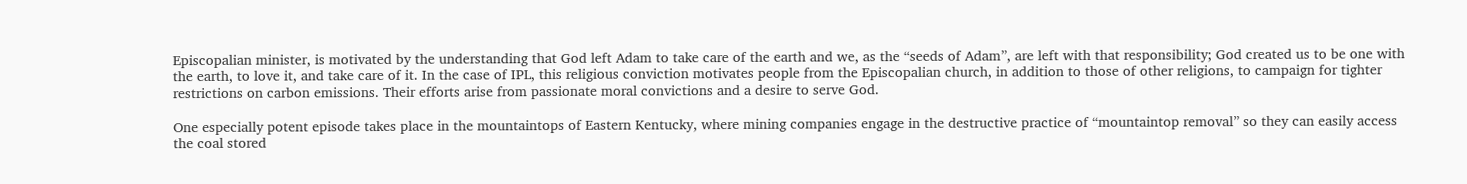Episcopalian minister, is motivated by the understanding that God left Adam to take care of the earth and we, as the “seeds of Adam”, are left with that responsibility; God created us to be one with the earth, to love it, and take care of it. In the case of IPL, this religious conviction motivates people from the Episcopalian church, in addition to those of other religions, to campaign for tighter restrictions on carbon emissions. Their efforts arise from passionate moral convictions and a desire to serve God.

One especially potent episode takes place in the mountaintops of Eastern Kentucky, where mining companies engage in the destructive practice of “mountaintop removal” so they can easily access the coal stored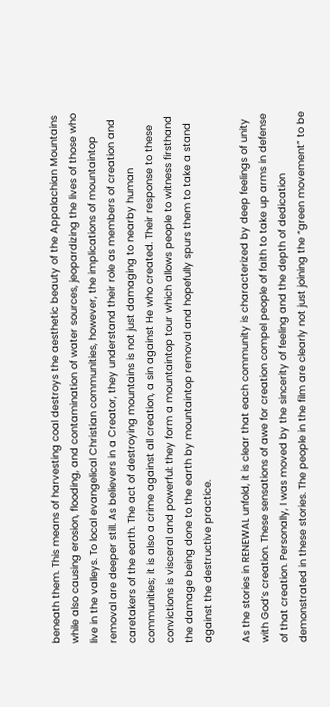beneath them. This means of harvesting coal destroys the aesthetic beauty of the Appalachian Mountains while also causing erosion, flooding, and contamination of water sources, jeopardizing the lives of those who live in the valleys. To local evangelical Christian communities, however, the implications of mountaintop removal are deeper still. As believers in a Creator, they understand their role as members of creation and caretakers of the earth. The act of destroying mountains is not just damaging to nearby human communities; it is also a crime against all creation, a sin against He who created. Their response to these convictions is visceral and powerful: they form a mountaintop tour which allows people to witness firsthand the damage being done to the earth by mountaintop removal and hopefully spurs them to take a stand against the destructive practice.

As the stories in RENEWAL unfold, it is clear that each community is characterized by deep feelings of unity with God’s creation. These sensations of awe for creation compel people of faith to take up arms in defense of that creation. Personally, I was moved by the sincerity of feeling and the depth of dedication demonstrated in these stories. The people in the film are clearly not just joining the “green movement” to be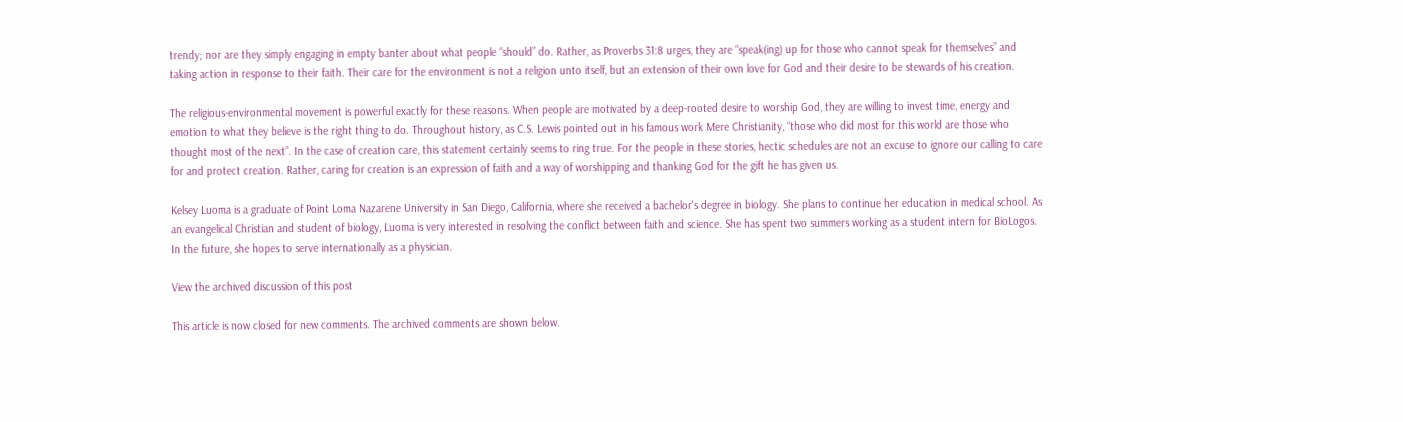trendy; nor are they simply engaging in empty banter about what people “should” do. Rather, as Proverbs 31:8 urges, they are “speak(ing) up for those who cannot speak for themselves” and taking action in response to their faith. Their care for the environment is not a religion unto itself, but an extension of their own love for God and their desire to be stewards of his creation.

The religious-environmental movement is powerful exactly for these reasons. When people are motivated by a deep-rooted desire to worship God, they are willing to invest time, energy and emotion to what they believe is the right thing to do. Throughout history, as C.S. Lewis pointed out in his famous work Mere Christianity, “those who did most for this world are those who thought most of the next”. In the case of creation care, this statement certainly seems to ring true. For the people in these stories, hectic schedules are not an excuse to ignore our calling to care for and protect creation. Rather, caring for creation is an expression of faith and a way of worshipping and thanking God for the gift he has given us.

Kelsey Luoma is a graduate of Point Loma Nazarene University in San Diego, California, where she received a bachelor's degree in biology. She plans to continue her education in medical school. As an evangelical Christian and student of biology, Luoma is very interested in resolving the conflict between faith and science. She has spent two summers working as a student intern for BioLogos. In the future, she hopes to serve internationally as a physician.

View the archived discussion of this post

This article is now closed for new comments. The archived comments are shown below.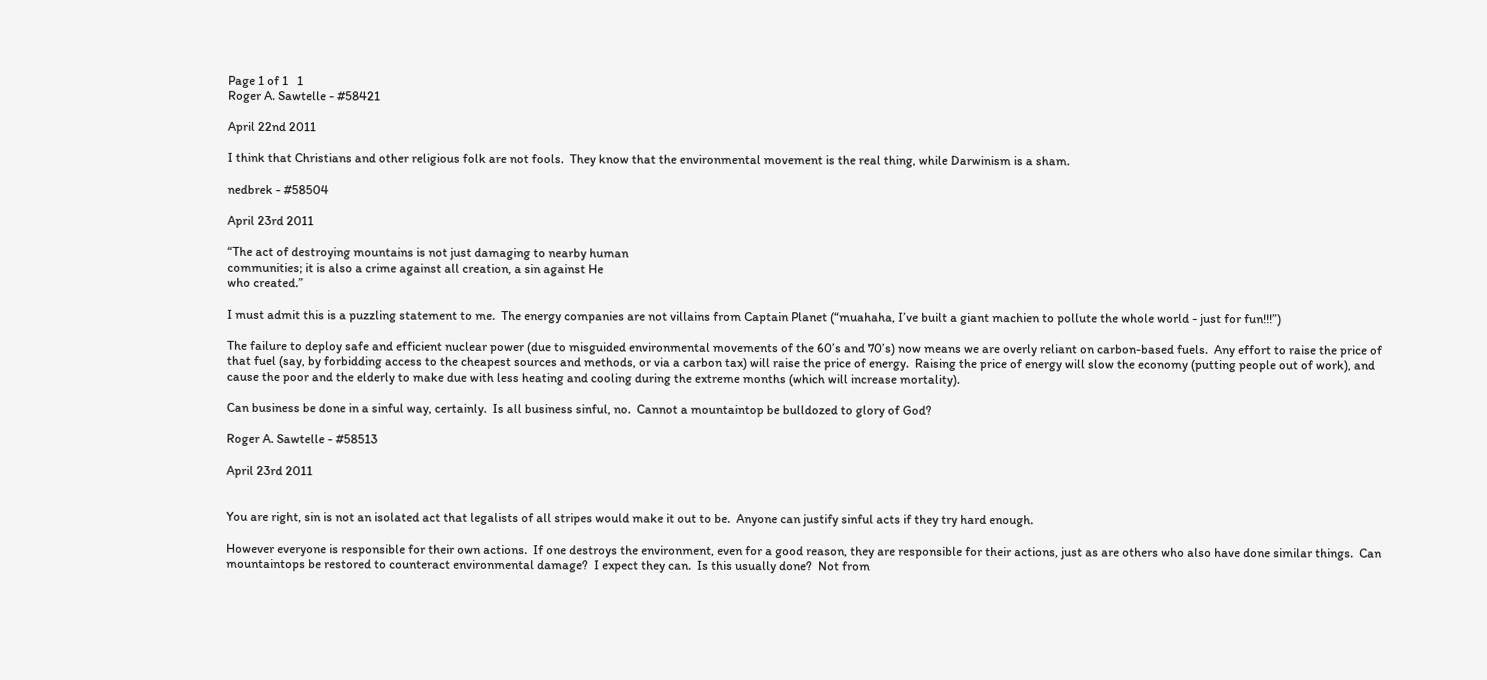Page 1 of 1   1
Roger A. Sawtelle - #58421

April 22nd 2011

I think that Christians and other religious folk are not fools.  They know that the environmental movement is the real thing, while Darwinism is a sham.

nedbrek - #58504

April 23rd 2011

“The act of destroying mountains is not just damaging to nearby human
communities; it is also a crime against all creation, a sin against He
who created.”

I must admit this is a puzzling statement to me.  The energy companies are not villains from Captain Planet (“muahaha, I’ve built a giant machien to pollute the whole world - just for fun!!!”)

The failure to deploy safe and efficient nuclear power (due to misguided environmental movements of the 60’s and 70’s) now means we are overly reliant on carbon-based fuels.  Any effort to raise the price of that fuel (say, by forbidding access to the cheapest sources and methods, or via a carbon tax) will raise the price of energy.  Raising the price of energy will slow the economy (putting people out of work), and cause the poor and the elderly to make due with less heating and cooling during the extreme months (which will increase mortality).

Can business be done in a sinful way, certainly.  Is all business sinful, no.  Cannot a mountaintop be bulldozed to glory of God?

Roger A. Sawtelle - #58513

April 23rd 2011


You are right, sin is not an isolated act that legalists of all stripes would make it out to be.  Anyone can justify sinful acts if they try hard enough.

However everyone is responsible for their own actions.  If one destroys the environment, even for a good reason, they are responsible for their actions, just as are others who also have done similar things.  Can mountaintops be restored to counteract environmental damage?  I expect they can.  Is this usually done?  Not from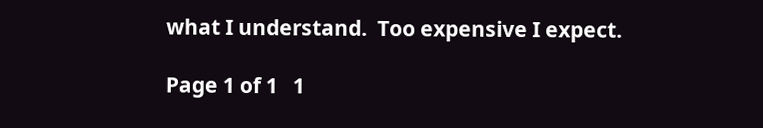what I understand.  Too expensive I expect.

Page 1 of 1   1